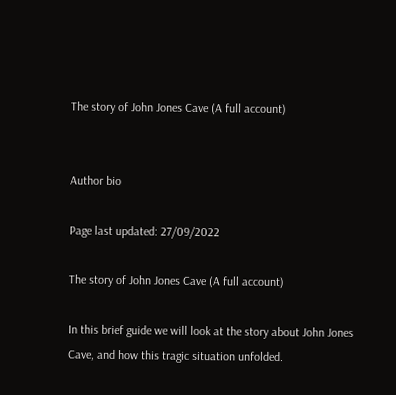The story of John Jones Cave (A full account)


Author bio

Page last updated: 27/09/2022

The story of John Jones Cave (A full account)

In this brief guide we will look at the story about John Jones Cave, and how this tragic situation unfolded.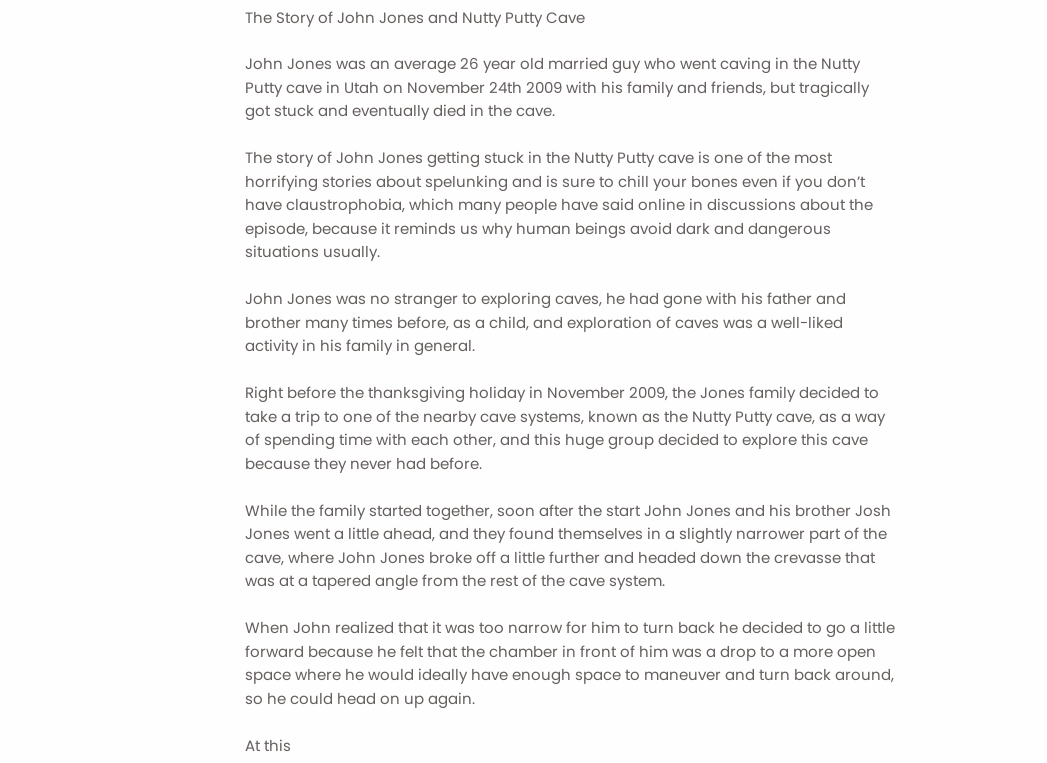The Story of John Jones and Nutty Putty Cave

John Jones was an average 26 year old married guy who went caving in the Nutty Putty cave in Utah on November 24th 2009 with his family and friends, but tragically got stuck and eventually died in the cave.

The story of John Jones getting stuck in the Nutty Putty cave is one of the most horrifying stories about spelunking and is sure to chill your bones even if you don’t have claustrophobia, which many people have said online in discussions about the episode, because it reminds us why human beings avoid dark and dangerous situations usually.

John Jones was no stranger to exploring caves, he had gone with his father and brother many times before, as a child, and exploration of caves was a well-liked activity in his family in general.

Right before the thanksgiving holiday in November 2009, the Jones family decided to take a trip to one of the nearby cave systems, known as the Nutty Putty cave, as a way of spending time with each other, and this huge group decided to explore this cave because they never had before.

While the family started together, soon after the start John Jones and his brother Josh Jones went a little ahead, and they found themselves in a slightly narrower part of the cave, where John Jones broke off a little further and headed down the crevasse that was at a tapered angle from the rest of the cave system.

When John realized that it was too narrow for him to turn back he decided to go a little forward because he felt that the chamber in front of him was a drop to a more open space where he would ideally have enough space to maneuver and turn back around, so he could head on up again.

At this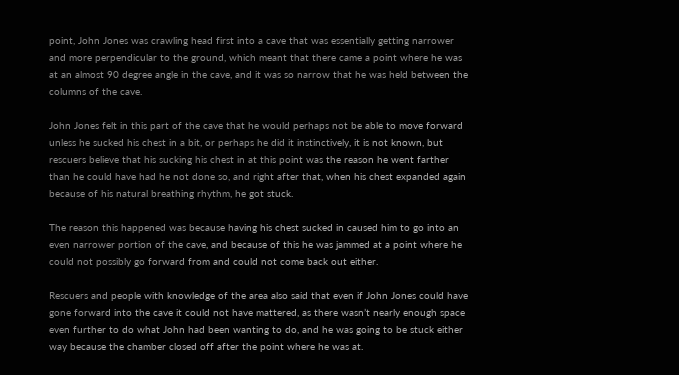point, John Jones was crawling head first into a cave that was essentially getting narrower and more perpendicular to the ground, which meant that there came a point where he was at an almost 90 degree angle in the cave, and it was so narrow that he was held between the columns of the cave.

John Jones felt in this part of the cave that he would perhaps not be able to move forward unless he sucked his chest in a bit, or perhaps he did it instinctively, it is not known, but rescuers believe that his sucking his chest in at this point was the reason he went farther than he could have had he not done so, and right after that, when his chest expanded again because of his natural breathing rhythm, he got stuck.

The reason this happened was because having his chest sucked in caused him to go into an even narrower portion of the cave, and because of this he was jammed at a point where he could not possibly go forward from and could not come back out either.

Rescuers and people with knowledge of the area also said that even if John Jones could have gone forward into the cave it could not have mattered, as there wasn’t nearly enough space even further to do what John had been wanting to do, and he was going to be stuck either way because the chamber closed off after the point where he was at.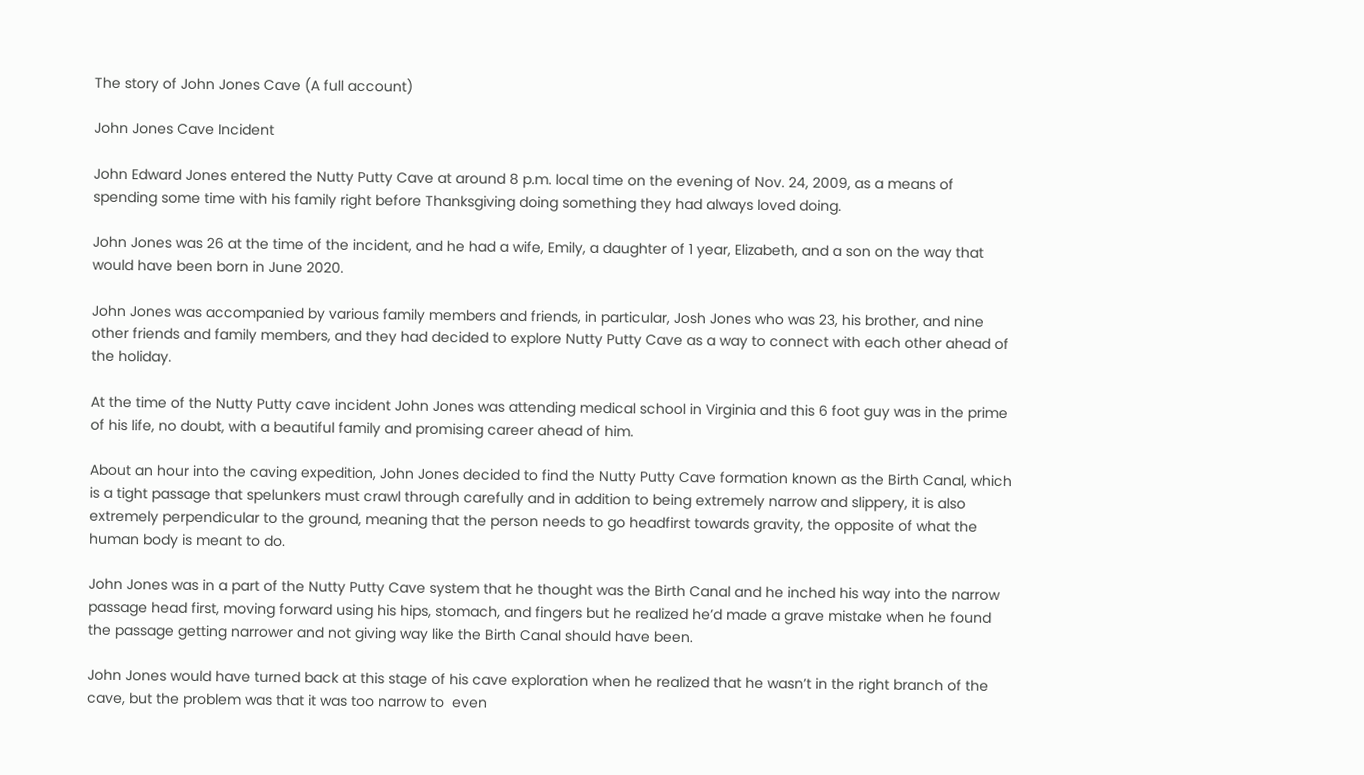The story of John Jones Cave (A full account)

John Jones Cave Incident

John Edward Jones entered the Nutty Putty Cave at around 8 p.m. local time on the evening of Nov. 24, 2009, as a means of spending some time with his family right before Thanksgiving doing something they had always loved doing.

John Jones was 26 at the time of the incident, and he had a wife, Emily, a daughter of 1 year, Elizabeth, and a son on the way that would have been born in June 2020.

John Jones was accompanied by various family members and friends, in particular, Josh Jones who was 23, his brother, and nine other friends and family members, and they had decided to explore Nutty Putty Cave as a way to connect with each other ahead of the holiday.

At the time of the Nutty Putty cave incident John Jones was attending medical school in Virginia and this 6 foot guy was in the prime of his life, no doubt, with a beautiful family and promising career ahead of him.

About an hour into the caving expedition, John Jones decided to find the Nutty Putty Cave formation known as the Birth Canal, which is a tight passage that spelunkers must crawl through carefully and in addition to being extremely narrow and slippery, it is also extremely perpendicular to the ground, meaning that the person needs to go headfirst towards gravity, the opposite of what the human body is meant to do.

John Jones was in a part of the Nutty Putty Cave system that he thought was the Birth Canal and he inched his way into the narrow passage head first, moving forward using his hips, stomach, and fingers but he realized he’d made a grave mistake when he found the passage getting narrower and not giving way like the Birth Canal should have been.

John Jones would have turned back at this stage of his cave exploration when he realized that he wasn’t in the right branch of the cave, but the problem was that it was too narrow to  even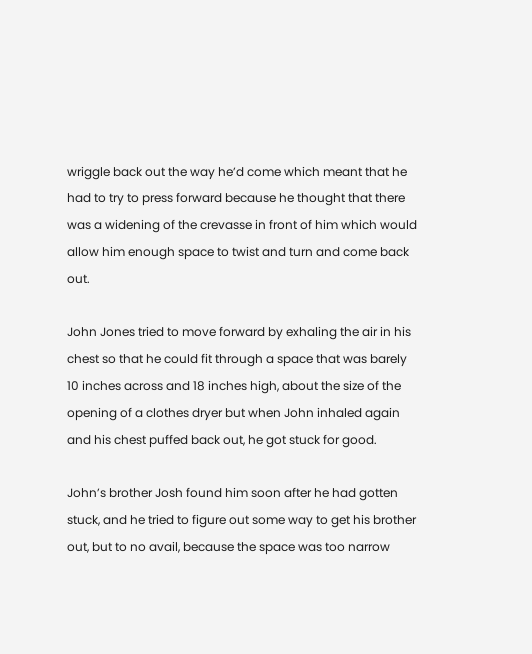wriggle back out the way he’d come which meant that he had to try to press forward because he thought that there was a widening of the crevasse in front of him which would allow him enough space to twist and turn and come back out.

John Jones tried to move forward by exhaling the air in his chest so that he could fit through a space that was barely 10 inches across and 18 inches high, about the size of the opening of a clothes dryer but when John inhaled again and his chest puffed back out, he got stuck for good.

John’s brother Josh found him soon after he had gotten stuck, and he tried to figure out some way to get his brother out, but to no avail, because the space was too narrow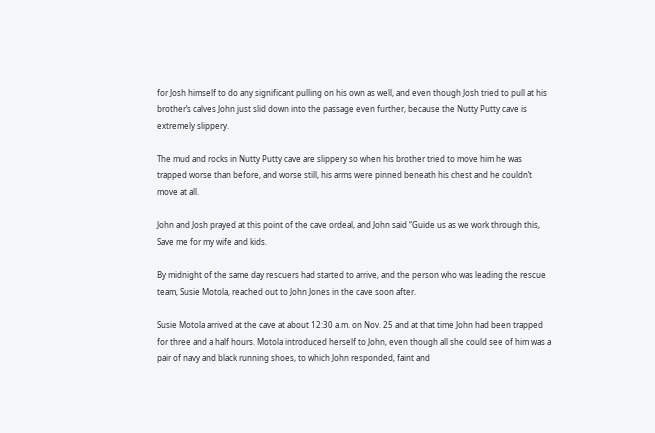for Josh himself to do any significant pulling on his own as well, and even though Josh tried to pull at his brother’s calves John just slid down into the passage even further, because the Nutty Putty cave is extremely slippery.

The mud and rocks in Nutty Putty cave are slippery so when his brother tried to move him he was trapped worse than before, and worse still, his arms were pinned beneath his chest and he couldn’t move at all.

John and Josh prayed at this point of the cave ordeal, and John said “Guide us as we work through this, Save me for my wife and kids.

By midnight of the same day rescuers had started to arrive, and the person who was leading the rescue team, Susie Motola, reached out to John Jones in the cave soon after.

Susie Motola arrived at the cave at about 12:30 a.m. on Nov. 25 and at that time John had been trapped for three and a half hours. Motola introduced herself to John, even though all she could see of him was a pair of navy and black running shoes, to which John responded, faint and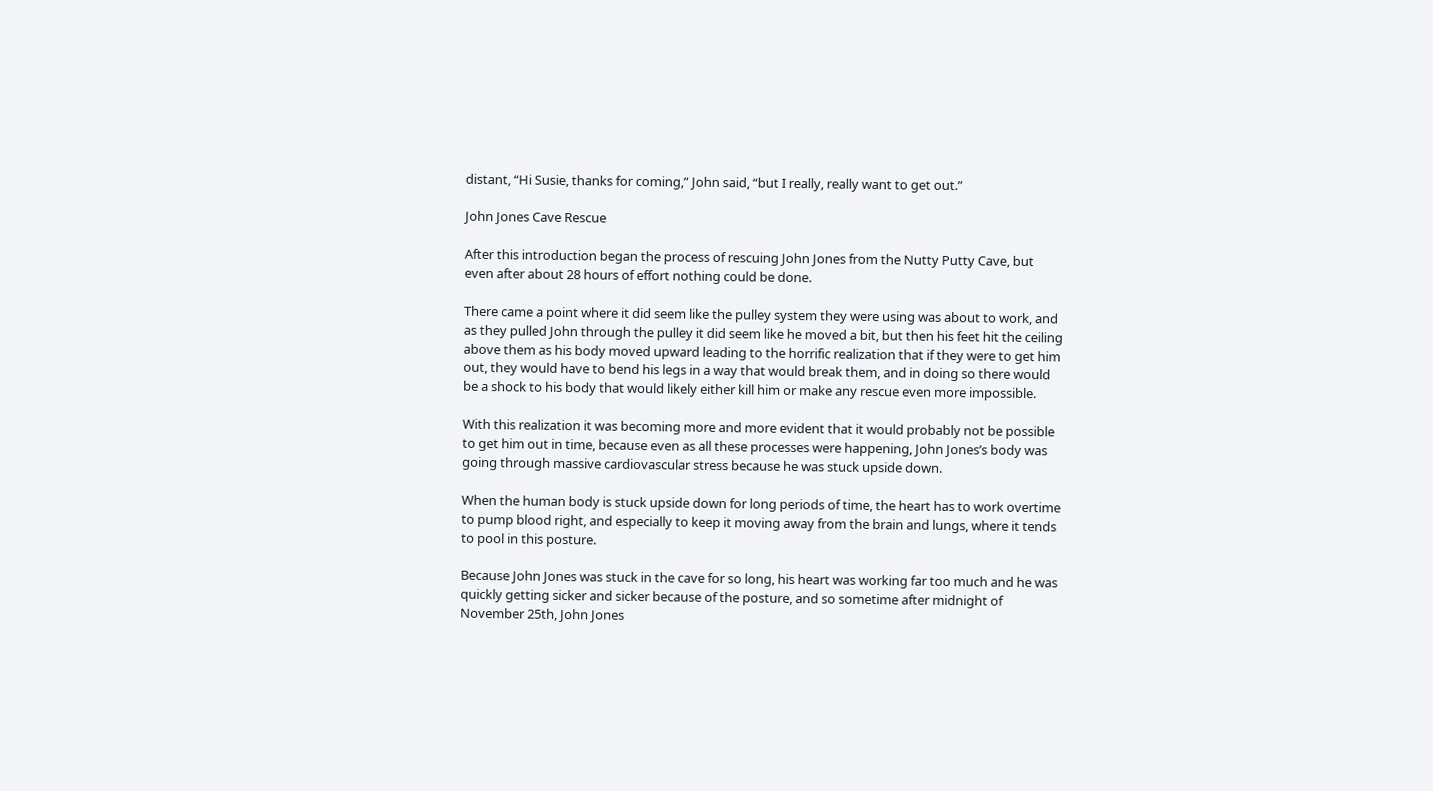distant, “Hi Susie, thanks for coming,” John said, “but I really, really want to get out.”

John Jones Cave Rescue

After this introduction began the process of rescuing John Jones from the Nutty Putty Cave, but even after about 28 hours of effort nothing could be done.

There came a point where it did seem like the pulley system they were using was about to work, and as they pulled John through the pulley it did seem like he moved a bit, but then his feet hit the ceiling above them as his body moved upward leading to the horrific realization that if they were to get him out, they would have to bend his legs in a way that would break them, and in doing so there would be a shock to his body that would likely either kill him or make any rescue even more impossible.

With this realization it was becoming more and more evident that it would probably not be possible to get him out in time, because even as all these processes were happening, John Jones’s body was going through massive cardiovascular stress because he was stuck upside down.

When the human body is stuck upside down for long periods of time, the heart has to work overtime to pump blood right, and especially to keep it moving away from the brain and lungs, where it tends to pool in this posture.

Because John Jones was stuck in the cave for so long, his heart was working far too much and he was quickly getting sicker and sicker because of the posture, and so sometime after midnight of November 25th, John Jones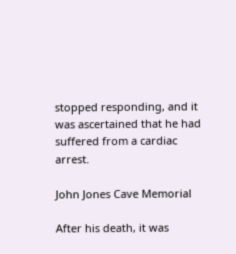stopped responding, and it was ascertained that he had suffered from a cardiac arrest.

John Jones Cave Memorial

After his death, it was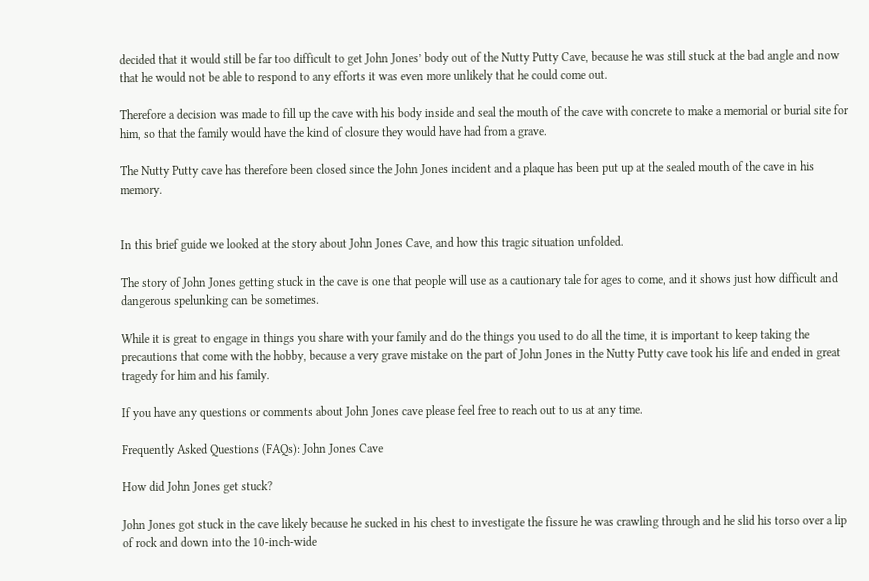decided that it would still be far too difficult to get John Jones’ body out of the Nutty Putty Cave, because he was still stuck at the bad angle and now that he would not be able to respond to any efforts it was even more unlikely that he could come out.

Therefore a decision was made to fill up the cave with his body inside and seal the mouth of the cave with concrete to make a memorial or burial site for him, so that the family would have the kind of closure they would have had from a grave.

The Nutty Putty cave has therefore been closed since the John Jones incident and a plaque has been put up at the sealed mouth of the cave in his memory.


In this brief guide we looked at the story about John Jones Cave, and how this tragic situation unfolded.

The story of John Jones getting stuck in the cave is one that people will use as a cautionary tale for ages to come, and it shows just how difficult and dangerous spelunking can be sometimes.

While it is great to engage in things you share with your family and do the things you used to do all the time, it is important to keep taking the precautions that come with the hobby, because a very grave mistake on the part of John Jones in the Nutty Putty cave took his life and ended in great tragedy for him and his family.

If you have any questions or comments about John Jones cave please feel free to reach out to us at any time.

Frequently Asked Questions (FAQs): John Jones Cave

How did John Jones get stuck?

John Jones got stuck in the cave likely because he sucked in his chest to investigate the fissure he was crawling through and he slid his torso over a lip of rock and down into the 10-inch-wide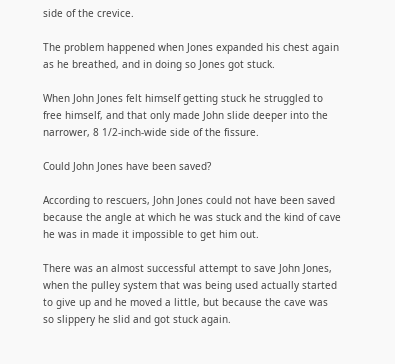side of the crevice.

The problem happened when Jones expanded his chest again as he breathed, and in doing so Jones got stuck.

When John Jones felt himself getting stuck he struggled to free himself, and that only made John slide deeper into the narrower, 8 1/2-inch-wide side of the fissure.

Could John Jones have been saved?

According to rescuers, John Jones could not have been saved because the angle at which he was stuck and the kind of cave he was in made it impossible to get him out.

There was an almost successful attempt to save John Jones, when the pulley system that was being used actually started to give up and he moved a little, but because the cave was so slippery he slid and got stuck again.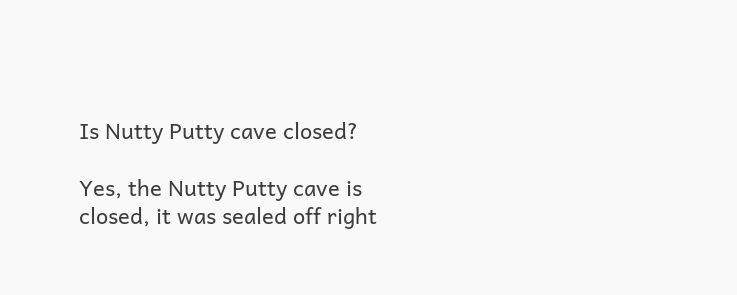Is Nutty Putty cave closed?

Yes, the Nutty Putty cave is closed, it was sealed off right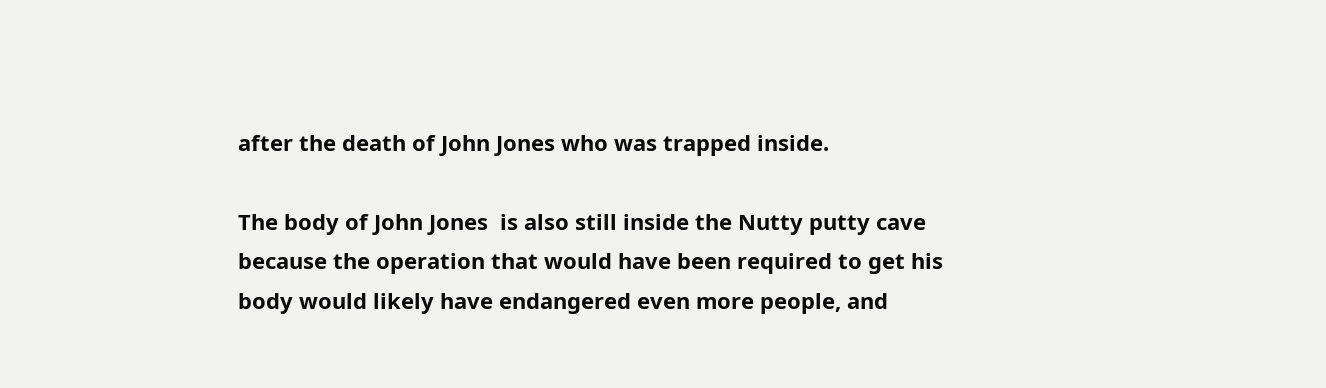after the death of John Jones who was trapped inside.

The body of John Jones  is also still inside the Nutty putty cave because the operation that would have been required to get his body would likely have endangered even more people, and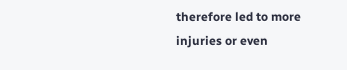therefore led to more injuries or even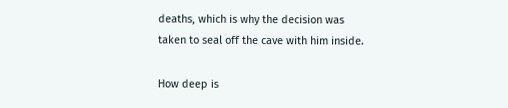deaths, which is why the decision was taken to seal off the cave with him inside.

How deep is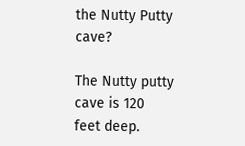the Nutty Putty cave?

The Nutty putty cave is 120 feet deep.